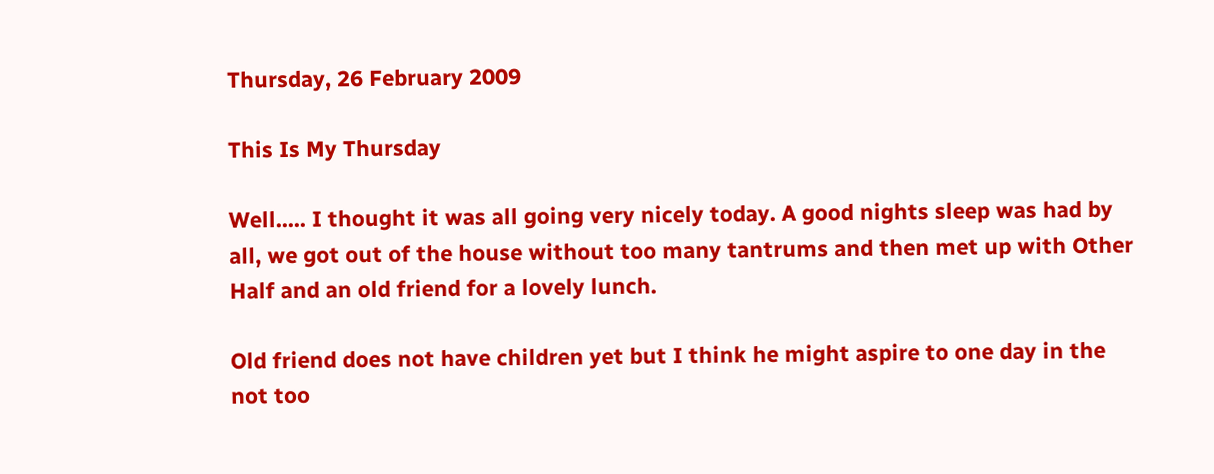Thursday, 26 February 2009

This Is My Thursday

Well..... I thought it was all going very nicely today. A good nights sleep was had by all, we got out of the house without too many tantrums and then met up with Other Half and an old friend for a lovely lunch.

Old friend does not have children yet but I think he might aspire to one day in the not too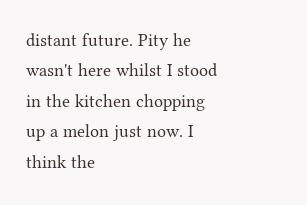distant future. Pity he wasn't here whilst I stood in the kitchen chopping up a melon just now. I think the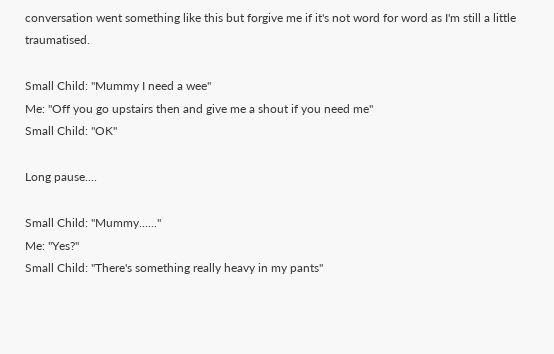conversation went something like this but forgive me if it's not word for word as I'm still a little traumatised.

Small Child: "Mummy I need a wee"
Me: "Off you go upstairs then and give me a shout if you need me"
Small Child: "OK"

Long pause....

Small Child: "Mummy......"
Me: "Yes?"
Small Child: "There's something really heavy in my pants"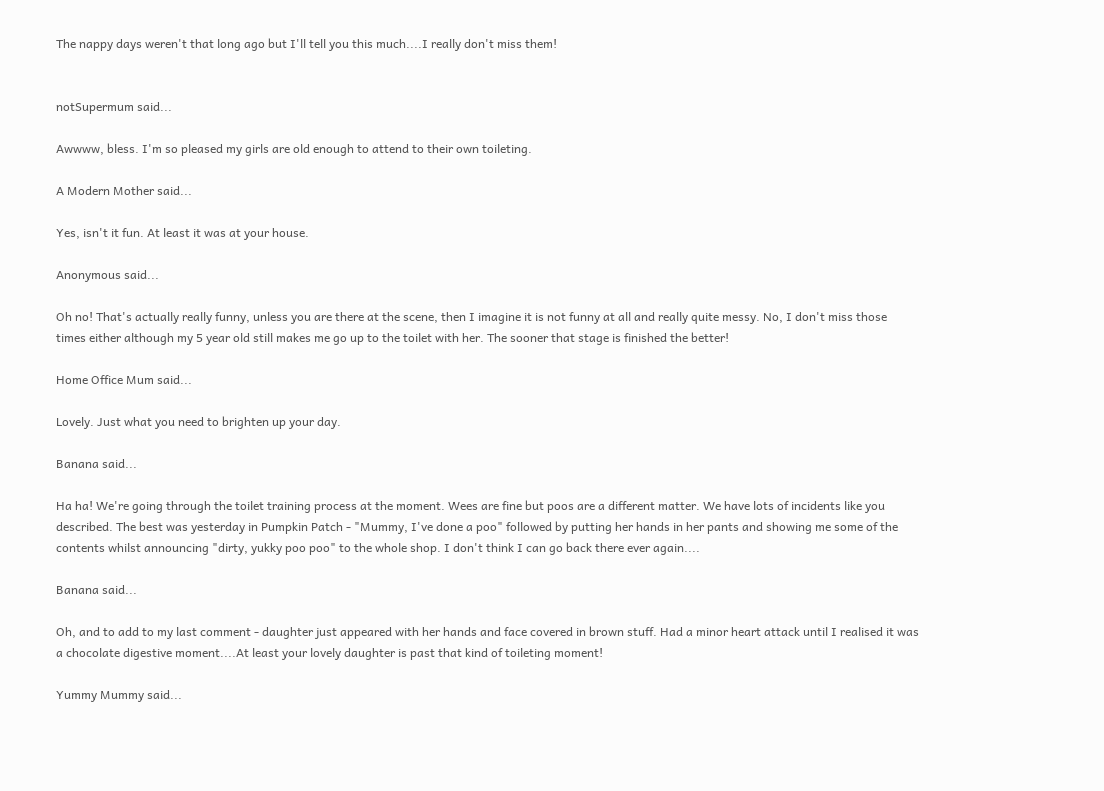The nappy days weren't that long ago but I'll tell you this much....I really don't miss them!


notSupermum said...

Awwww, bless. I'm so pleased my girls are old enough to attend to their own toileting.

A Modern Mother said...

Yes, isn't it fun. At least it was at your house.

Anonymous said...

Oh no! That's actually really funny, unless you are there at the scene, then I imagine it is not funny at all and really quite messy. No, I don't miss those times either although my 5 year old still makes me go up to the toilet with her. The sooner that stage is finished the better!

Home Office Mum said...

Lovely. Just what you need to brighten up your day.

Banana said...

Ha ha! We're going through the toilet training process at the moment. Wees are fine but poos are a different matter. We have lots of incidents like you described. The best was yesterday in Pumpkin Patch - "Mummy, I've done a poo" followed by putting her hands in her pants and showing me some of the contents whilst announcing "dirty, yukky poo poo" to the whole shop. I don't think I can go back there ever again....

Banana said...

Oh, and to add to my last comment - daughter just appeared with her hands and face covered in brown stuff. Had a minor heart attack until I realised it was a chocolate digestive moment....At least your lovely daughter is past that kind of toileting moment!

Yummy Mummy said...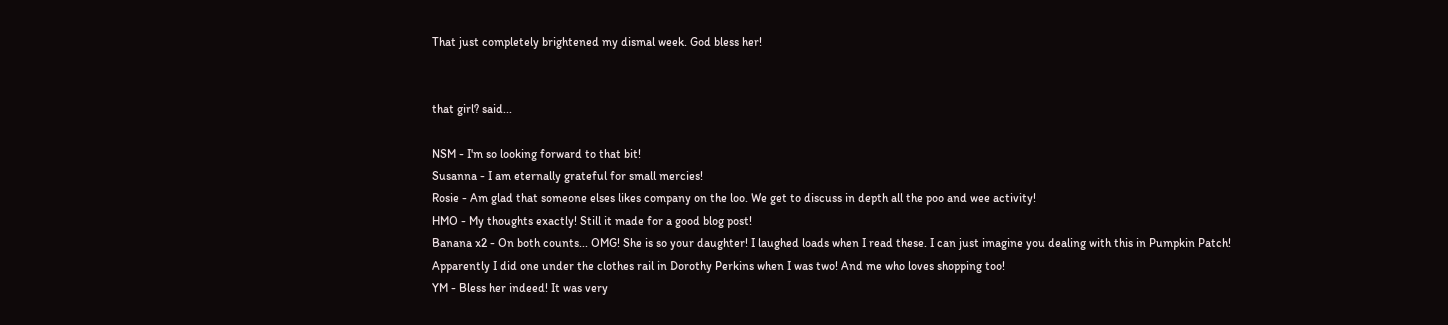That just completely brightened my dismal week. God bless her!


that girl? said...

NSM - I'm so looking forward to that bit!
Susanna - I am eternally grateful for small mercies!
Rosie - Am glad that someone elses likes company on the loo. We get to discuss in depth all the poo and wee activity!
HMO - My thoughts exactly! Still it made for a good blog post!
Banana x2 - On both counts... OMG! She is so your daughter! I laughed loads when I read these. I can just imagine you dealing with this in Pumpkin Patch! Apparently I did one under the clothes rail in Dorothy Perkins when I was two! And me who loves shopping too!
YM - Bless her indeed! It was very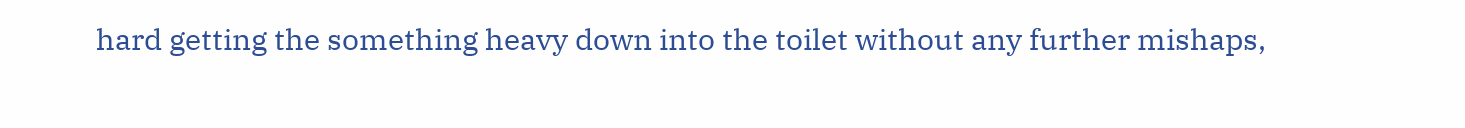hard getting the something heavy down into the toilet without any further mishaps,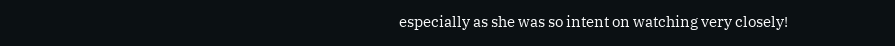especially as she was so intent on watching very closely!